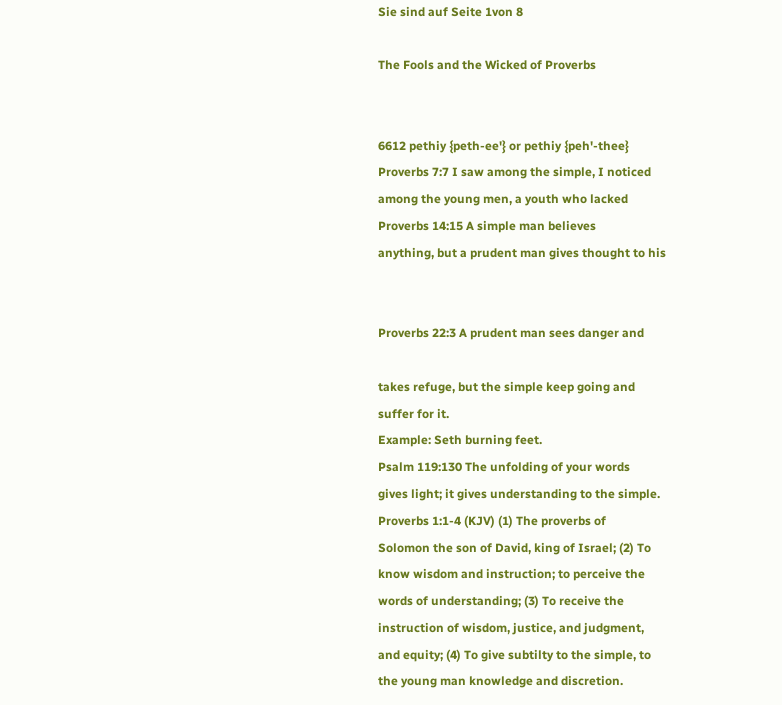Sie sind auf Seite 1von 8

The Fools and the Wicked of Proverbs


6612 pethiy {peth-ee'} or pethiy {peh'-thee}
Proverbs 7:7 I saw among the simple, I noticed
among the young men, a youth who lacked
Proverbs 14:15 A simple man believes
anything, but a prudent man gives thought to his


Proverbs 22:3 A prudent man sees danger and

takes refuge, but the simple keep going and
suffer for it.
Example: Seth burning feet.
Psalm 119:130 The unfolding of your words
gives light; it gives understanding to the simple.
Proverbs 1:1-4 (KJV) (1) The proverbs of
Solomon the son of David, king of Israel; (2) To
know wisdom and instruction; to perceive the
words of understanding; (3) To receive the
instruction of wisdom, justice, and judgment,
and equity; (4) To give subtilty to the simple, to
the young man knowledge and discretion.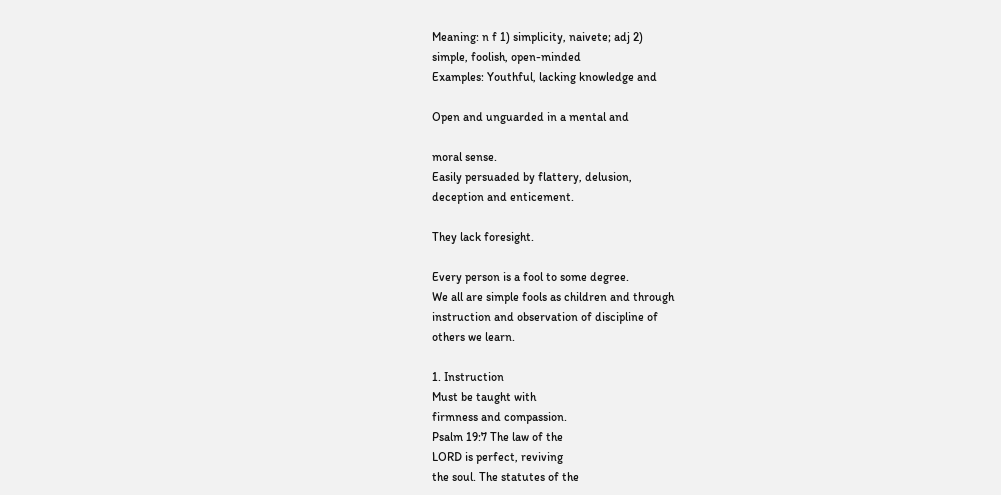Meaning: n f 1) simplicity, naivete; adj 2)
simple, foolish, open-minded
Examples: Youthful, lacking knowledge and

Open and unguarded in a mental and

moral sense.
Easily persuaded by flattery, delusion,
deception and enticement.

They lack foresight.

Every person is a fool to some degree.
We all are simple fools as children and through
instruction and observation of discipline of
others we learn.

1. Instruction
Must be taught with
firmness and compassion.
Psalm 19:7 The law of the
LORD is perfect, reviving
the soul. The statutes of the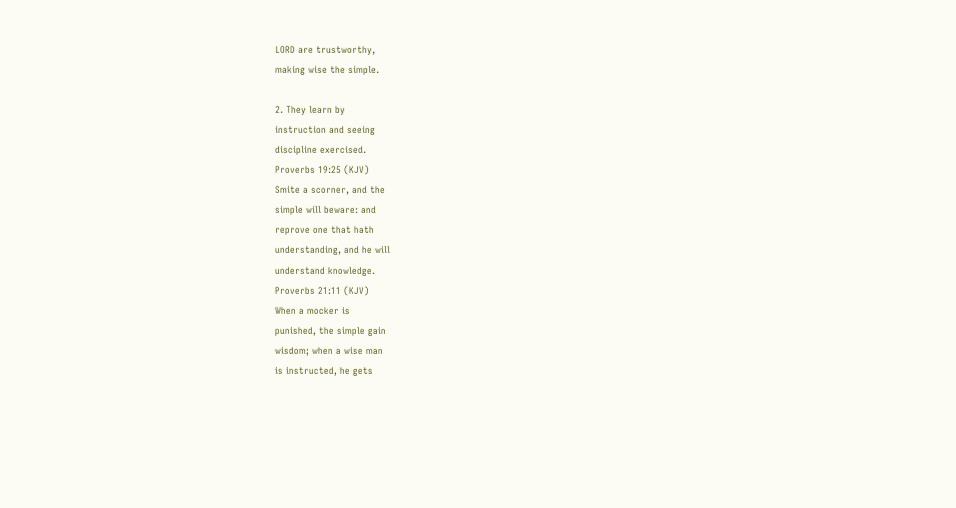LORD are trustworthy,
making wise the simple.

2. They learn by
instruction and seeing
discipline exercised.
Proverbs 19:25 (KJV)
Smite a scorner, and the
simple will beware: and
reprove one that hath
understanding, and he will
understand knowledge.
Proverbs 21:11 (KJV)
When a mocker is
punished, the simple gain
wisdom; when a wise man
is instructed, he gets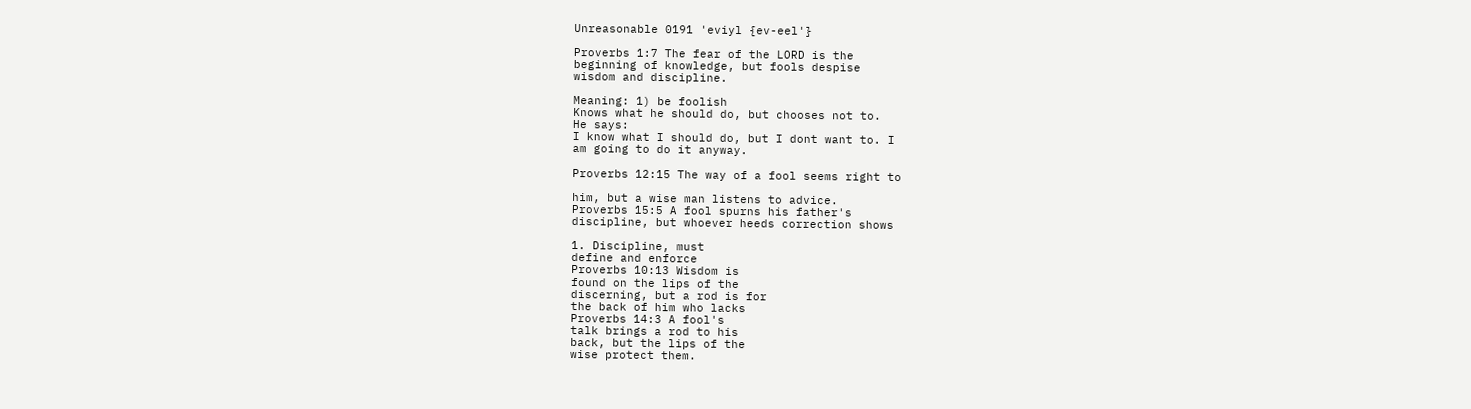Unreasonable 0191 'eviyl {ev-eel'}

Proverbs 1:7 The fear of the LORD is the
beginning of knowledge, but fools despise
wisdom and discipline.

Meaning: 1) be foolish
Knows what he should do, but chooses not to.
He says:
I know what I should do, but I dont want to. I
am going to do it anyway.

Proverbs 12:15 The way of a fool seems right to

him, but a wise man listens to advice.
Proverbs 15:5 A fool spurns his father's
discipline, but whoever heeds correction shows

1. Discipline, must
define and enforce
Proverbs 10:13 Wisdom is
found on the lips of the
discerning, but a rod is for
the back of him who lacks
Proverbs 14:3 A fool's
talk brings a rod to his
back, but the lips of the
wise protect them.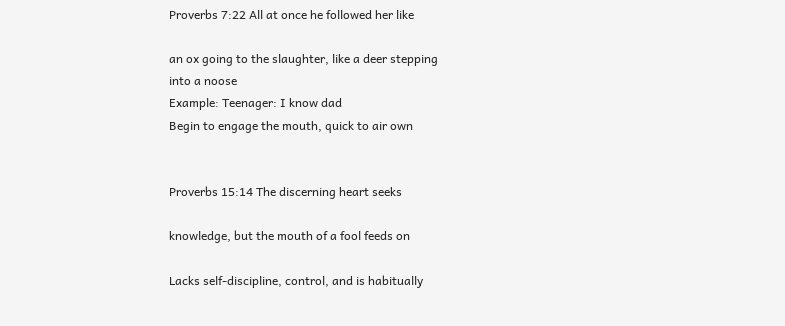Proverbs 7:22 All at once he followed her like

an ox going to the slaughter, like a deer stepping
into a noose
Example: Teenager: I know dad
Begin to engage the mouth, quick to air own


Proverbs 15:14 The discerning heart seeks

knowledge, but the mouth of a fool feeds on

Lacks self-discipline, control, and is habitually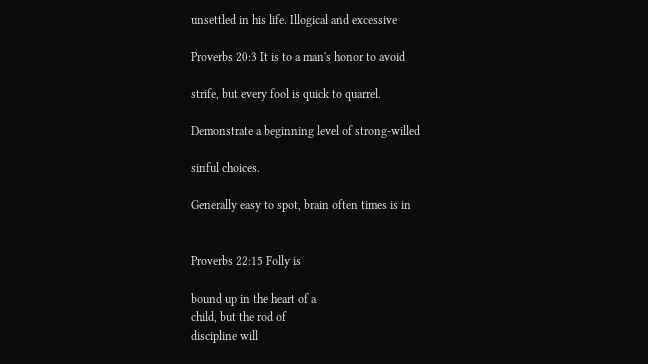unsettled in his life. Illogical and excessive

Proverbs 20:3 It is to a man's honor to avoid

strife, but every fool is quick to quarrel.

Demonstrate a beginning level of strong-willed

sinful choices.

Generally easy to spot, brain often times is in


Proverbs 22:15 Folly is

bound up in the heart of a
child, but the rod of
discipline will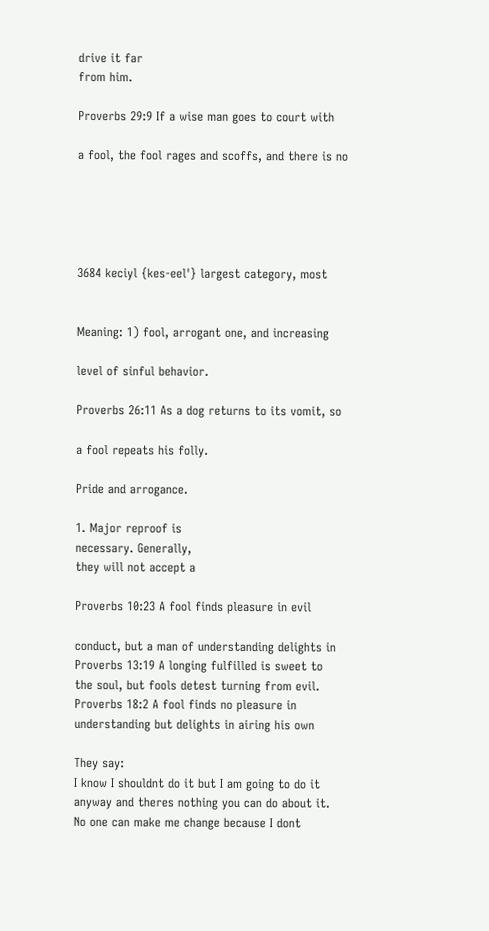drive it far
from him.

Proverbs 29:9 If a wise man goes to court with

a fool, the fool rages and scoffs, and there is no





3684 keciyl {kes-eel'} largest category, most


Meaning: 1) fool, arrogant one, and increasing

level of sinful behavior.

Proverbs 26:11 As a dog returns to its vomit, so

a fool repeats his folly.

Pride and arrogance.

1. Major reproof is
necessary. Generally,
they will not accept a

Proverbs 10:23 A fool finds pleasure in evil

conduct, but a man of understanding delights in
Proverbs 13:19 A longing fulfilled is sweet to
the soul, but fools detest turning from evil.
Proverbs 18:2 A fool finds no pleasure in
understanding but delights in airing his own

They say:
I know I shouldnt do it but I am going to do it
anyway and theres nothing you can do about it.
No one can make me change because I dont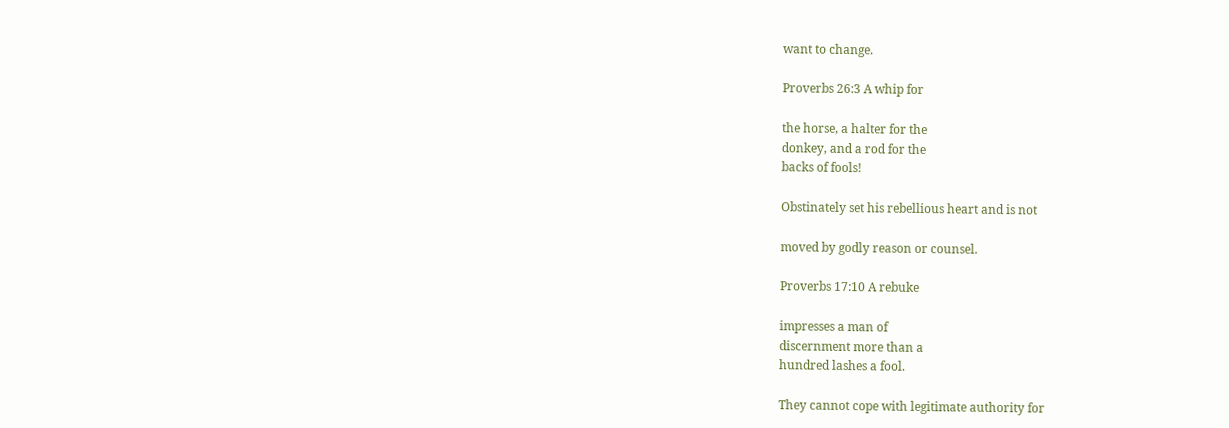want to change.

Proverbs 26:3 A whip for

the horse, a halter for the
donkey, and a rod for the
backs of fools!

Obstinately set his rebellious heart and is not

moved by godly reason or counsel.

Proverbs 17:10 A rebuke

impresses a man of
discernment more than a
hundred lashes a fool.

They cannot cope with legitimate authority for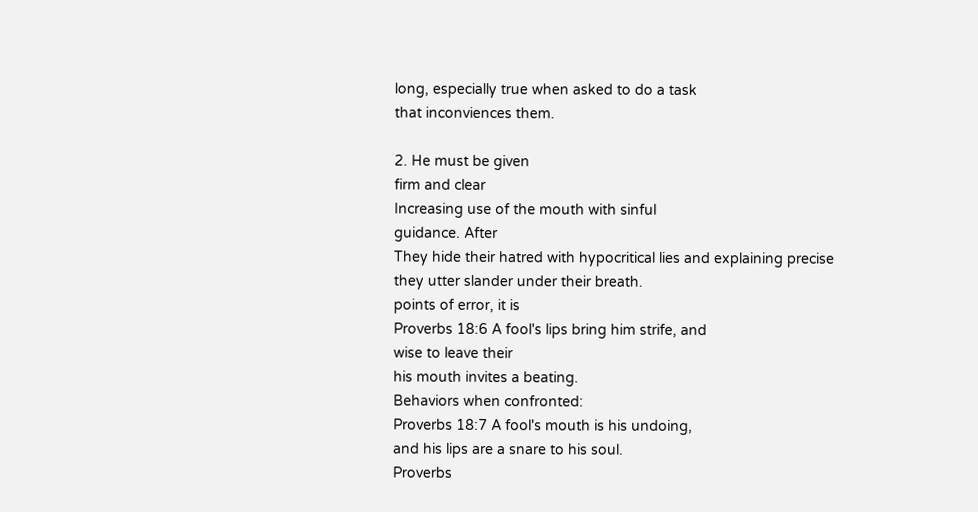long, especially true when asked to do a task
that inconviences them.

2. He must be given
firm and clear
Increasing use of the mouth with sinful
guidance. After
They hide their hatred with hypocritical lies and explaining precise
they utter slander under their breath.
points of error, it is
Proverbs 18:6 A fool's lips bring him strife, and
wise to leave their
his mouth invites a beating.
Behaviors when confronted:
Proverbs 18:7 A fool's mouth is his undoing,
and his lips are a snare to his soul.
Proverbs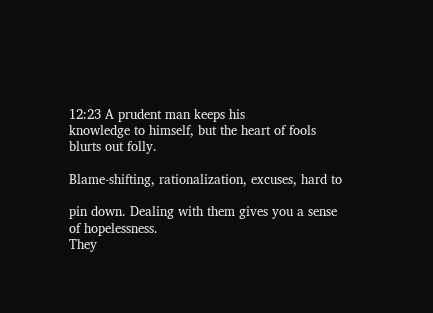12:23 A prudent man keeps his
knowledge to himself, but the heart of fools
blurts out folly.

Blame-shifting, rationalization, excuses, hard to

pin down. Dealing with them gives you a sense
of hopelessness.
They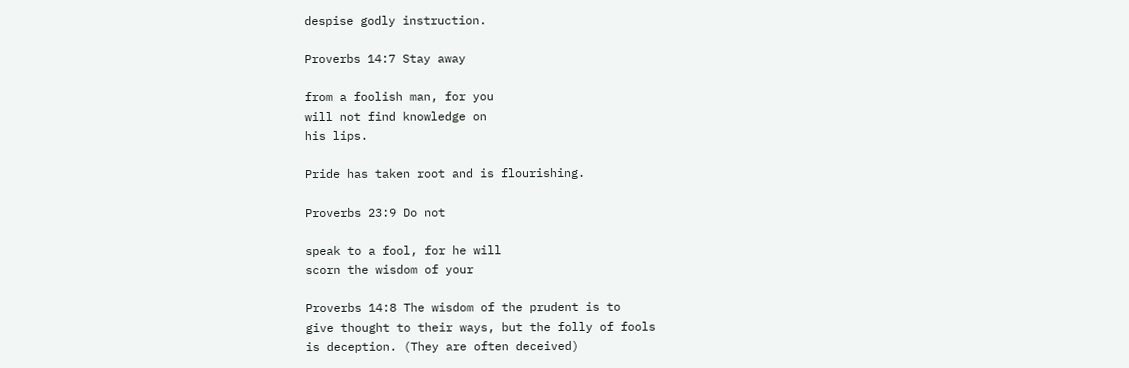despise godly instruction.

Proverbs 14:7 Stay away

from a foolish man, for you
will not find knowledge on
his lips.

Pride has taken root and is flourishing.

Proverbs 23:9 Do not

speak to a fool, for he will
scorn the wisdom of your

Proverbs 14:8 The wisdom of the prudent is to
give thought to their ways, but the folly of fools
is deception. (They are often deceived)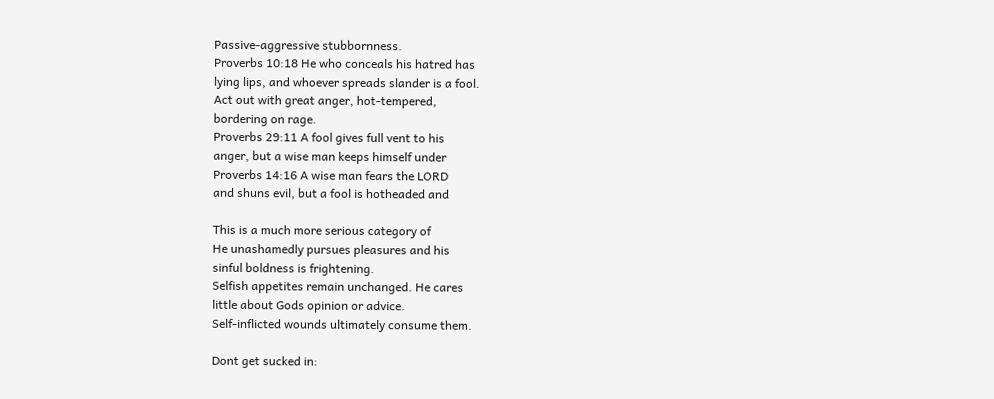Passive-aggressive stubbornness.
Proverbs 10:18 He who conceals his hatred has
lying lips, and whoever spreads slander is a fool.
Act out with great anger, hot-tempered,
bordering on rage.
Proverbs 29:11 A fool gives full vent to his
anger, but a wise man keeps himself under
Proverbs 14:16 A wise man fears the LORD
and shuns evil, but a fool is hotheaded and

This is a much more serious category of
He unashamedly pursues pleasures and his
sinful boldness is frightening.
Selfish appetites remain unchanged. He cares
little about Gods opinion or advice.
Self-inflicted wounds ultimately consume them.

Dont get sucked in: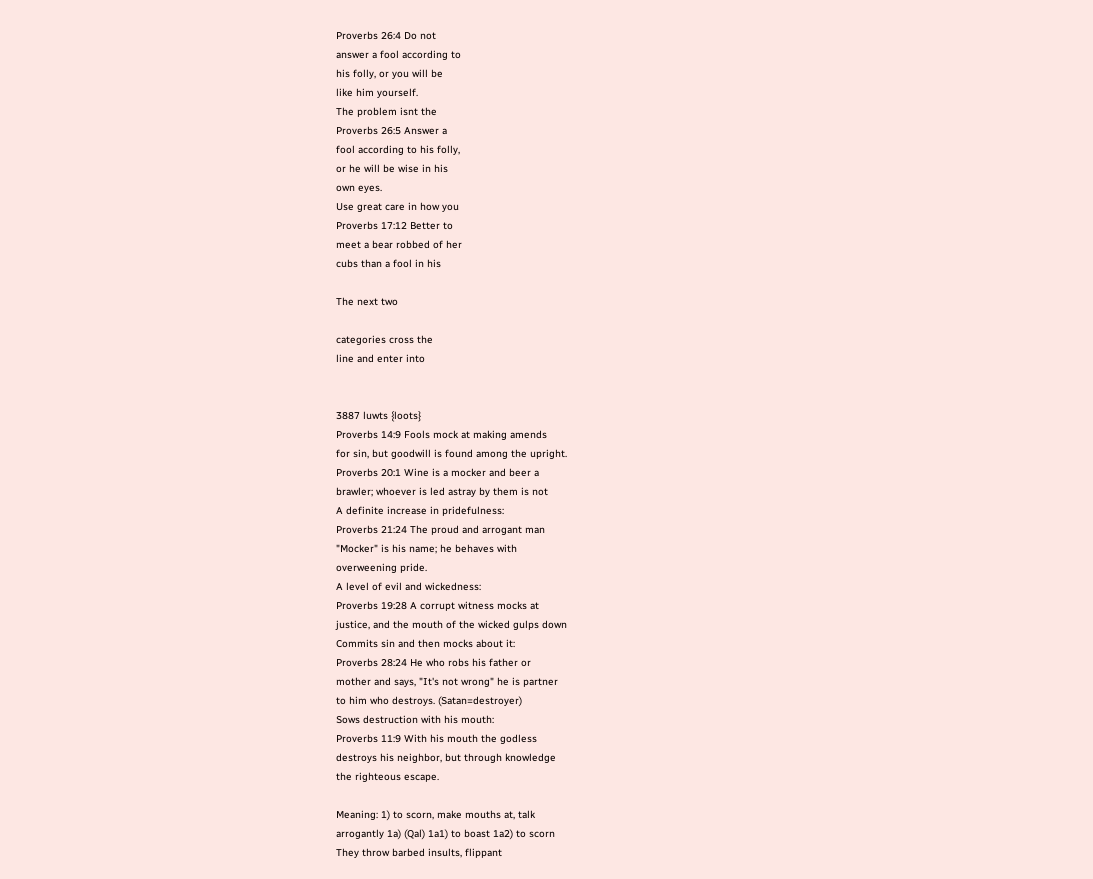Proverbs 26:4 Do not
answer a fool according to
his folly, or you will be
like him yourself.
The problem isnt the
Proverbs 26:5 Answer a
fool according to his folly,
or he will be wise in his
own eyes.
Use great care in how you
Proverbs 17:12 Better to
meet a bear robbed of her
cubs than a fool in his

The next two

categories cross the
line and enter into


3887 luwts {loots}
Proverbs 14:9 Fools mock at making amends
for sin, but goodwill is found among the upright.
Proverbs 20:1 Wine is a mocker and beer a
brawler; whoever is led astray by them is not
A definite increase in pridefulness:
Proverbs 21:24 The proud and arrogant man
"Mocker" is his name; he behaves with
overweening pride.
A level of evil and wickedness:
Proverbs 19:28 A corrupt witness mocks at
justice, and the mouth of the wicked gulps down
Commits sin and then mocks about it:
Proverbs 28:24 He who robs his father or
mother and says, "It's not wrong" he is partner
to him who destroys. (Satan=destroyer)
Sows destruction with his mouth:
Proverbs 11:9 With his mouth the godless
destroys his neighbor, but through knowledge
the righteous escape.

Meaning: 1) to scorn, make mouths at, talk
arrogantly 1a) (Qal) 1a1) to boast 1a2) to scorn
They throw barbed insults, flippant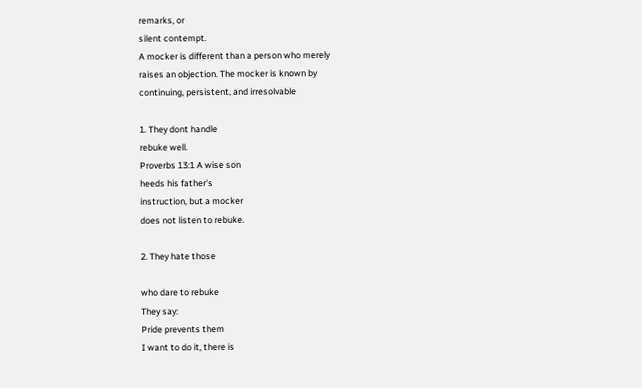remarks, or
silent contempt.
A mocker is different than a person who merely
raises an objection. The mocker is known by
continuing, persistent, and irresolvable

1. They dont handle
rebuke well.
Proverbs 13:1 A wise son
heeds his father's
instruction, but a mocker
does not listen to rebuke.

2. They hate those

who dare to rebuke
They say:
Pride prevents them
I want to do it, there is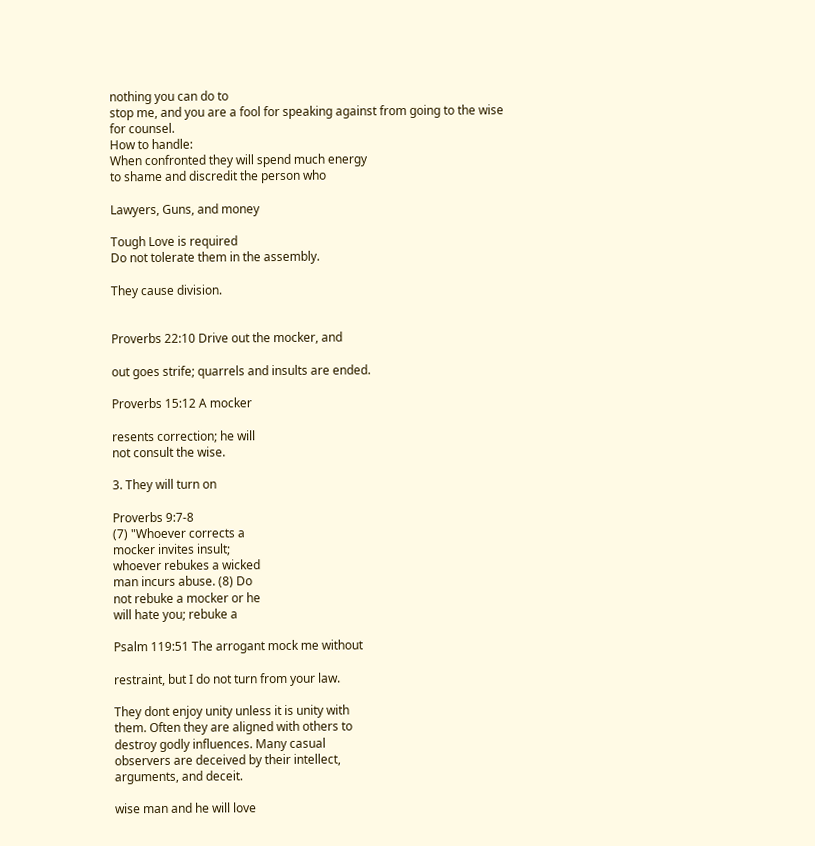nothing you can do to
stop me, and you are a fool for speaking against from going to the wise
for counsel.
How to handle:
When confronted they will spend much energy
to shame and discredit the person who

Lawyers, Guns, and money

Tough Love is required
Do not tolerate them in the assembly.

They cause division.


Proverbs 22:10 Drive out the mocker, and

out goes strife; quarrels and insults are ended.

Proverbs 15:12 A mocker

resents correction; he will
not consult the wise.

3. They will turn on

Proverbs 9:7-8
(7) "Whoever corrects a
mocker invites insult;
whoever rebukes a wicked
man incurs abuse. (8) Do
not rebuke a mocker or he
will hate you; rebuke a

Psalm 119:51 The arrogant mock me without

restraint, but I do not turn from your law.

They dont enjoy unity unless it is unity with
them. Often they are aligned with others to
destroy godly influences. Many casual
observers are deceived by their intellect,
arguments, and deceit.

wise man and he will love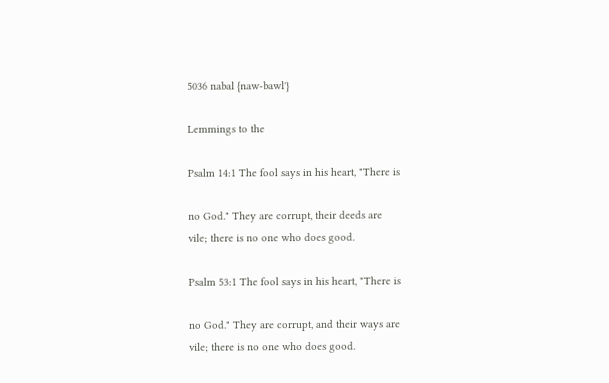5036 nabal {naw-bawl'}

Lemmings to the

Psalm 14:1 The fool says in his heart, "There is

no God." They are corrupt, their deeds are
vile; there is no one who does good.

Psalm 53:1 The fool says in his heart, "There is

no God." They are corrupt, and their ways are
vile; there is no one who does good.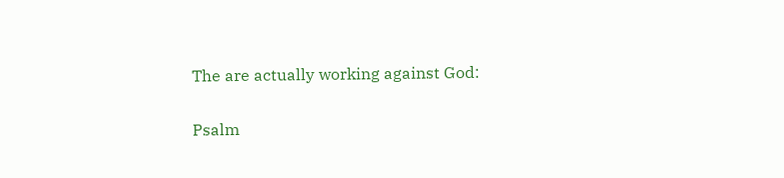The are actually working against God:

Psalm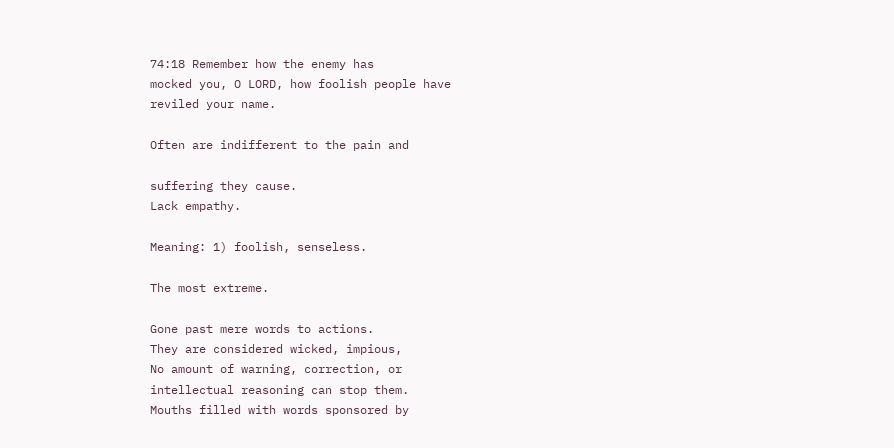74:18 Remember how the enemy has
mocked you, O LORD, how foolish people have
reviled your name.

Often are indifferent to the pain and

suffering they cause.
Lack empathy.

Meaning: 1) foolish, senseless.

The most extreme.

Gone past mere words to actions.
They are considered wicked, impious,
No amount of warning, correction, or
intellectual reasoning can stop them.
Mouths filled with words sponsored by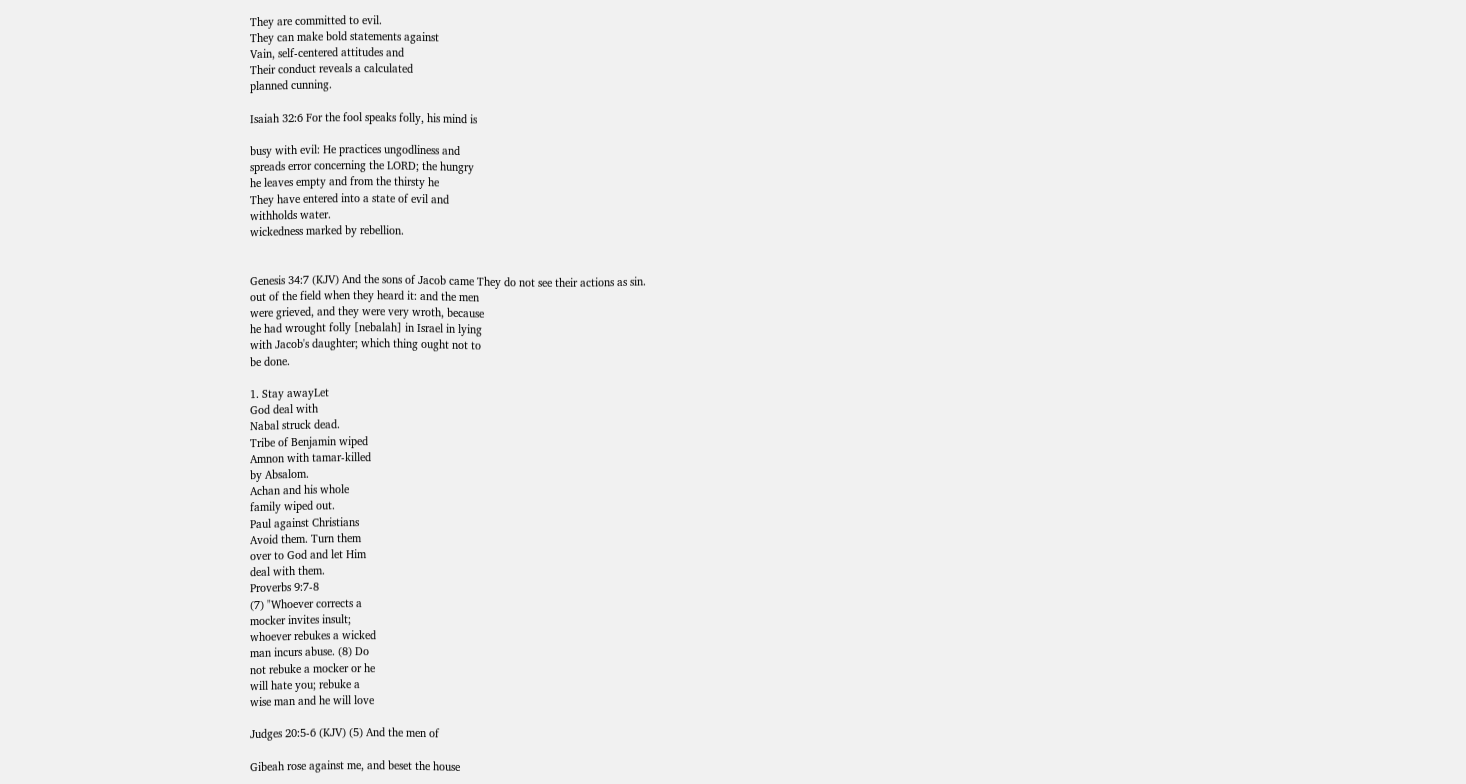They are committed to evil.
They can make bold statements against
Vain, self-centered attitudes and
Their conduct reveals a calculated
planned cunning.

Isaiah 32:6 For the fool speaks folly, his mind is

busy with evil: He practices ungodliness and
spreads error concerning the LORD; the hungry
he leaves empty and from the thirsty he
They have entered into a state of evil and
withholds water.
wickedness marked by rebellion.


Genesis 34:7 (KJV) And the sons of Jacob came They do not see their actions as sin.
out of the field when they heard it: and the men
were grieved, and they were very wroth, because
he had wrought folly [nebalah] in Israel in lying
with Jacob's daughter; which thing ought not to
be done.

1. Stay awayLet
God deal with
Nabal struck dead.
Tribe of Benjamin wiped
Amnon with tamar-killed
by Absalom.
Achan and his whole
family wiped out.
Paul against Christians
Avoid them. Turn them
over to God and let Him
deal with them.
Proverbs 9:7-8
(7) "Whoever corrects a
mocker invites insult;
whoever rebukes a wicked
man incurs abuse. (8) Do
not rebuke a mocker or he
will hate you; rebuke a
wise man and he will love

Judges 20:5-6 (KJV) (5) And the men of

Gibeah rose against me, and beset the house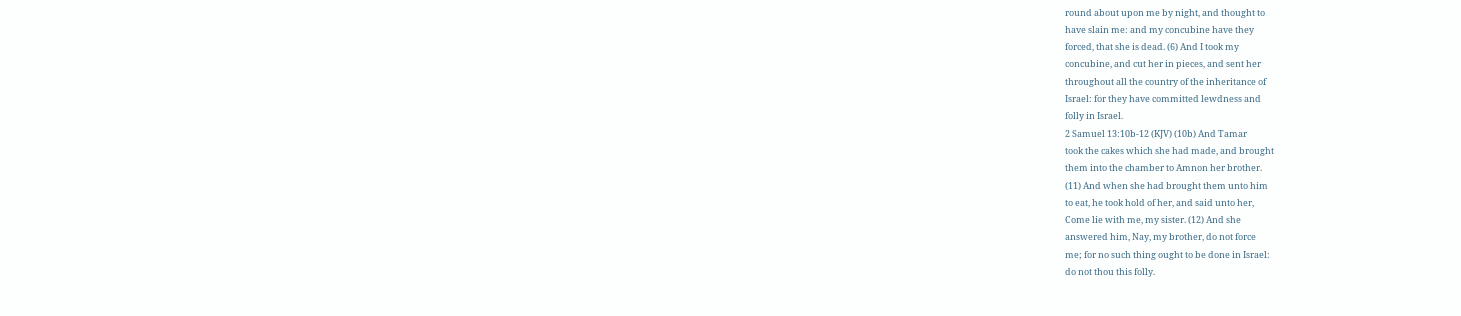round about upon me by night, and thought to
have slain me: and my concubine have they
forced, that she is dead. (6) And I took my
concubine, and cut her in pieces, and sent her
throughout all the country of the inheritance of
Israel: for they have committed lewdness and
folly in Israel.
2 Samuel 13:10b-12 (KJV) (10b) And Tamar
took the cakes which she had made, and brought
them into the chamber to Amnon her brother.
(11) And when she had brought them unto him
to eat, he took hold of her, and said unto her,
Come lie with me, my sister. (12) And she
answered him, Nay, my brother, do not force
me; for no such thing ought to be done in Israel:
do not thou this folly.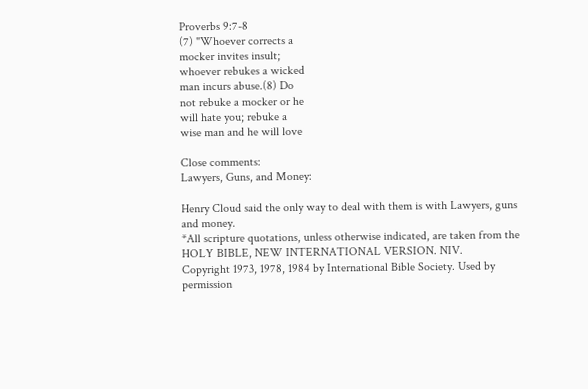Proverbs 9:7-8
(7) "Whoever corrects a
mocker invites insult;
whoever rebukes a wicked
man incurs abuse.(8) Do
not rebuke a mocker or he
will hate you; rebuke a
wise man and he will love

Close comments:
Lawyers, Guns, and Money:

Henry Cloud said the only way to deal with them is with Lawyers, guns and money.
*All scripture quotations, unless otherwise indicated, are taken from the HOLY BIBLE, NEW INTERNATIONAL VERSION. NIV.
Copyright 1973, 1978, 1984 by International Bible Society. Used by permission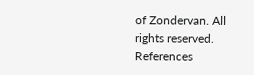of Zondervan. All rights reserved. References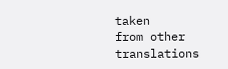taken
from other translations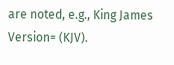are noted, e.g., King James Version= (KJV).